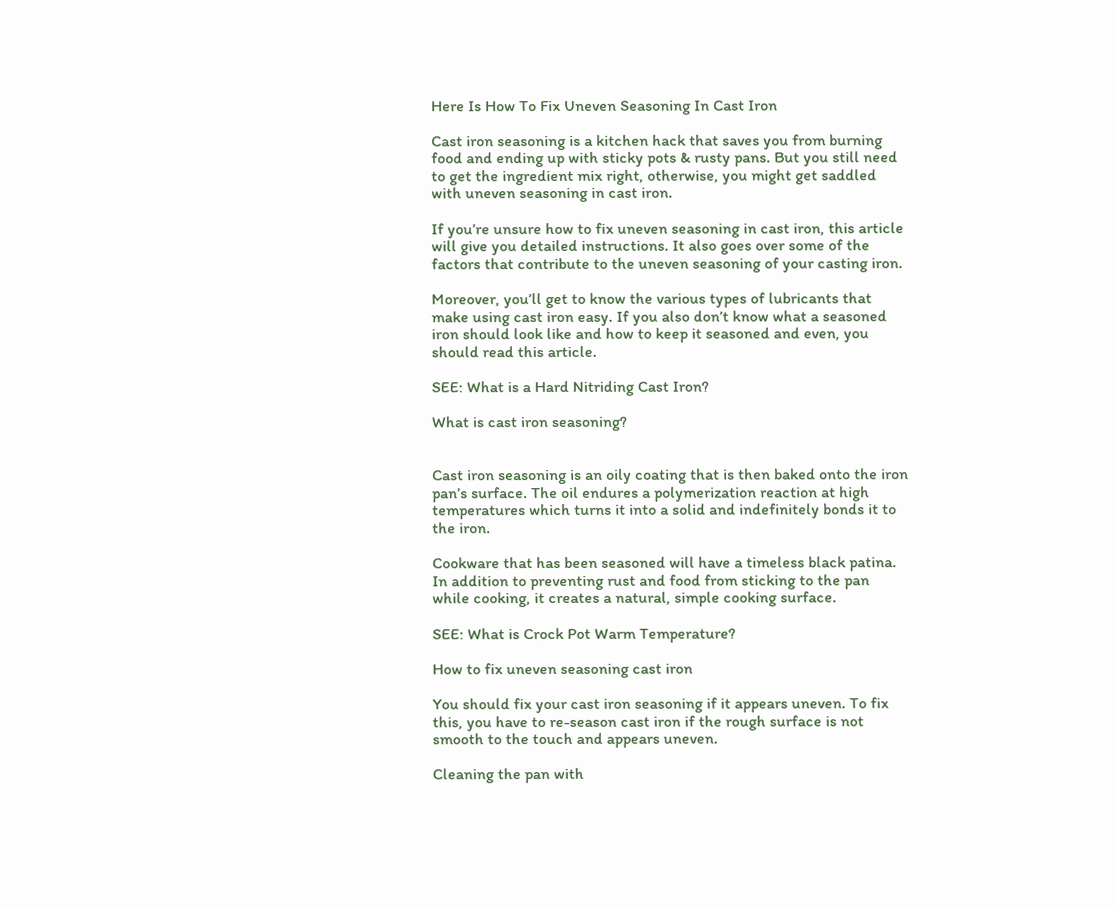Here Is How To Fix Uneven Seasoning In Cast Iron

Cast iron seasoning is a kitchen hack that saves you from burning food and ending up with sticky pots & rusty pans. But you still need to get the ingredient mix right, otherwise, you might get saddled with uneven seasoning in cast iron.

If you’re unsure how to fix uneven seasoning in cast iron, this article will give you detailed instructions. It also goes over some of the factors that contribute to the uneven seasoning of your casting iron.

Moreover, you’ll get to know the various types of lubricants that make using cast iron easy. If you also don’t know what a seasoned iron should look like and how to keep it seasoned and even, you should read this article.

SEE: What is a Hard Nitriding Cast Iron?

What is cast iron seasoning?


Cast iron seasoning is an oily coating that is then baked onto the iron pan’s surface. The oil endures a polymerization reaction at high temperatures which turns it into a solid and indefinitely bonds it to the iron.

Cookware that has been seasoned will have a timeless black patina. In addition to preventing rust and food from sticking to the pan while cooking, it creates a natural, simple cooking surface.

SEE: What is Crock Pot Warm Temperature?

How to fix uneven seasoning cast iron

You should fix your cast iron seasoning if it appears uneven. To fix this, you have to re-season cast iron if the rough surface is not smooth to the touch and appears uneven.

Cleaning the pan with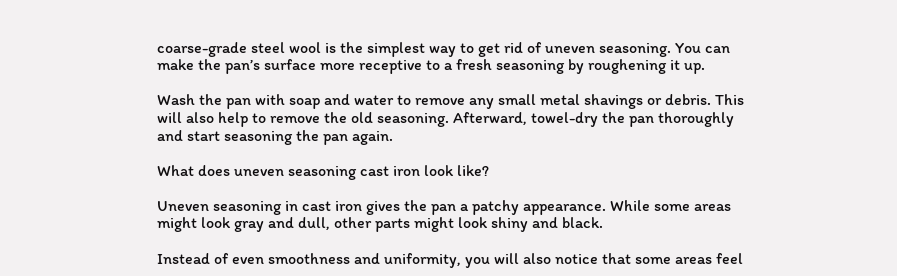coarse-grade steel wool is the simplest way to get rid of uneven seasoning. You can make the pan’s surface more receptive to a fresh seasoning by roughening it up.

Wash the pan with soap and water to remove any small metal shavings or debris. This will also help to remove the old seasoning. Afterward, towel-dry the pan thoroughly and start seasoning the pan again.

What does uneven seasoning cast iron look like?

Uneven seasoning in cast iron gives the pan a patchy appearance. While some areas might look gray and dull, other parts might look shiny and black.

Instead of even smoothness and uniformity, you will also notice that some areas feel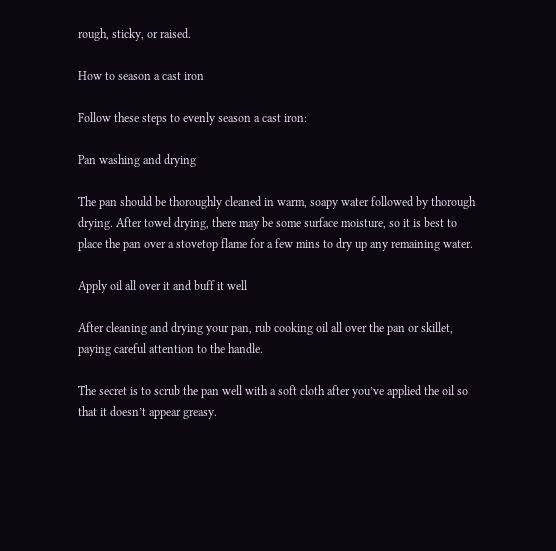rough, sticky, or raised.

How to season a cast iron

Follow these steps to evenly season a cast iron:

Pan washing and drying

The pan should be thoroughly cleaned in warm, soapy water followed by thorough drying. After towel drying, there may be some surface moisture, so it is best to place the pan over a stovetop flame for a few mins to dry up any remaining water.

Apply oil all over it and buff it well

After cleaning and drying your pan, rub cooking oil all over the pan or skillet, paying careful attention to the handle.

The secret is to scrub the pan well with a soft cloth after you’ve applied the oil so that it doesn’t appear greasy.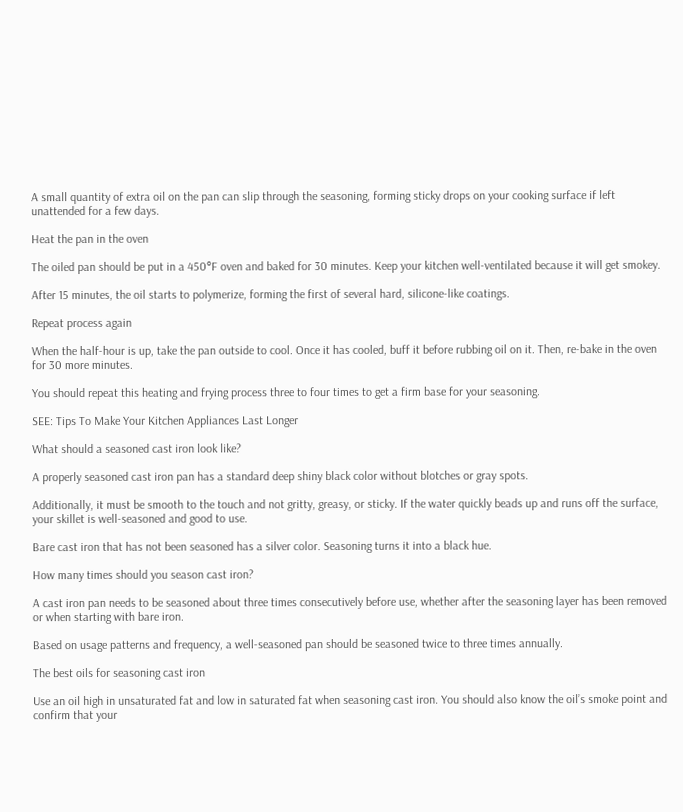A small quantity of extra oil on the pan can slip through the seasoning, forming sticky drops on your cooking surface if left unattended for a few days.

Heat the pan in the oven

The oiled pan should be put in a 450°F oven and baked for 30 minutes. Keep your kitchen well-ventilated because it will get smokey.

After 15 minutes, the oil starts to polymerize, forming the first of several hard, silicone-like coatings.

Repeat process again

When the half-hour is up, take the pan outside to cool. Once it has cooled, buff it before rubbing oil on it. Then, re-bake in the oven for 30 more minutes.

You should repeat this heating and frying process three to four times to get a firm base for your seasoning.

SEE: Tips To Make Your Kitchen Appliances Last Longer

What should a seasoned cast iron look like?

A properly seasoned cast iron pan has a standard deep shiny black color without blotches or gray spots.

Additionally, it must be smooth to the touch and not gritty, greasy, or sticky. If the water quickly beads up and runs off the surface, your skillet is well-seasoned and good to use.

Bare cast iron that has not been seasoned has a silver color. Seasoning turns it into a black hue.

How many times should you season cast iron?

A cast iron pan needs to be seasoned about three times consecutively before use, whether after the seasoning layer has been removed or when starting with bare iron.

Based on usage patterns and frequency, a well-seasoned pan should be seasoned twice to three times annually.

The best oils for seasoning cast iron

Use an oil high in unsaturated fat and low in saturated fat when seasoning cast iron. You should also know the oil’s smoke point and confirm that your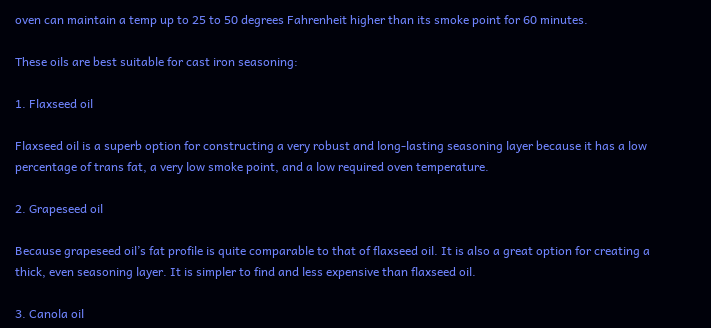oven can maintain a temp up to 25 to 50 degrees Fahrenheit higher than its smoke point for 60 minutes.

These oils are best suitable for cast iron seasoning:

1. Flaxseed oil

Flaxseed oil is a superb option for constructing a very robust and long-lasting seasoning layer because it has a low percentage of trans fat, a very low smoke point, and a low required oven temperature.

2. Grapeseed oil

Because grapeseed oil’s fat profile is quite comparable to that of flaxseed oil. It is also a great option for creating a thick, even seasoning layer. It is simpler to find and less expensive than flaxseed oil.

3. Canola oil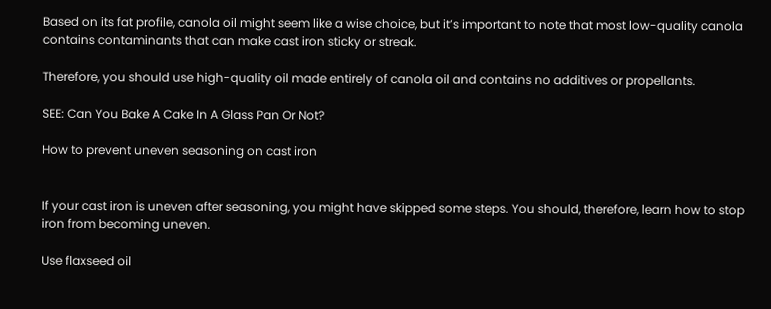Based on its fat profile, canola oil might seem like a wise choice, but it’s important to note that most low-quality canola contains contaminants that can make cast iron sticky or streak.

Therefore, you should use high-quality oil made entirely of canola oil and contains no additives or propellants.

SEE: Can You Bake A Cake In A Glass Pan Or Not?

How to prevent uneven seasoning on cast iron


If your cast iron is uneven after seasoning, you might have skipped some steps. You should, therefore, learn how to stop iron from becoming uneven.

Use flaxseed oil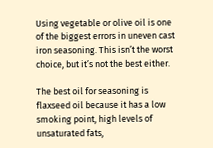Using vegetable or olive oil is one of the biggest errors in uneven cast iron seasoning. This isn’t the worst choice, but it’s not the best either.

The best oil for seasoning is flaxseed oil because it has a low smoking point, high levels of unsaturated fats,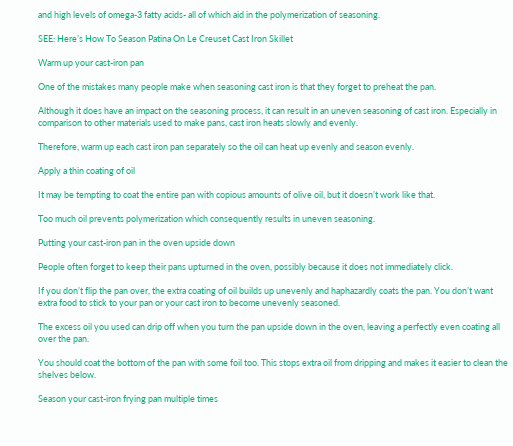and high levels of omega-3 fatty acids- all of which aid in the polymerization of seasoning.

SEE: Here’s How To Season Patina On Le Creuset Cast Iron Skillet

Warm up your cast-iron pan

One of the mistakes many people make when seasoning cast iron is that they forget to preheat the pan.

Although it does have an impact on the seasoning process, it can result in an uneven seasoning of cast iron. Especially in comparison to other materials used to make pans, cast iron heats slowly and evenly.

Therefore, warm up each cast iron pan separately so the oil can heat up evenly and season evenly.

Apply a thin coating of oil

It may be tempting to coat the entire pan with copious amounts of olive oil, but it doesn’t work like that.

Too much oil prevents polymerization which consequently results in uneven seasoning.

Putting your cast-iron pan in the oven upside down

People often forget to keep their pans upturned in the oven, possibly because it does not immediately click.

If you don’t flip the pan over, the extra coating of oil builds up unevenly and haphazardly coats the pan. You don’t want extra food to stick to your pan or your cast iron to become unevenly seasoned.

The excess oil you used can drip off when you turn the pan upside down in the oven, leaving a perfectly even coating all over the pan.

You should coat the bottom of the pan with some foil too. This stops extra oil from dripping and makes it easier to clean the shelves below.

Season your cast-iron frying pan multiple times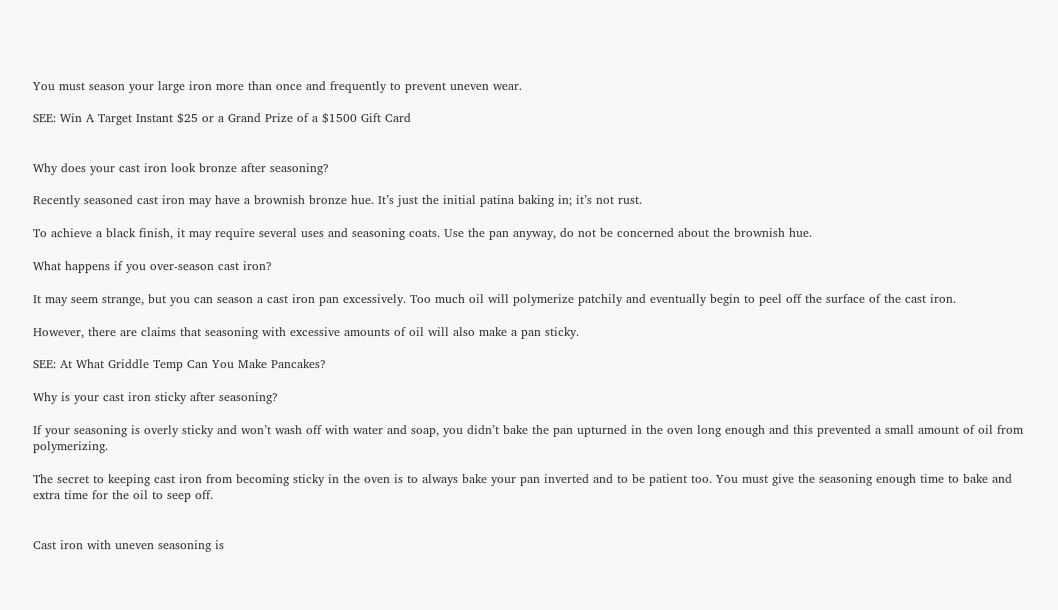You must season your large iron more than once and frequently to prevent uneven wear.

SEE: Win A Target Instant $25 or a Grand Prize of a $1500 Gift Card


Why does your cast iron look bronze after seasoning?

Recently seasoned cast iron may have a brownish bronze hue. It’s just the initial patina baking in; it’s not rust.

To achieve a black finish, it may require several uses and seasoning coats. Use the pan anyway, do not be concerned about the brownish hue.

What happens if you over-season cast iron?

It may seem strange, but you can season a cast iron pan excessively. Too much oil will polymerize patchily and eventually begin to peel off the surface of the cast iron.

However, there are claims that seasoning with excessive amounts of oil will also make a pan sticky.

SEE: At What Griddle Temp Can You Make Pancakes?

Why is your cast iron sticky after seasoning?

If your seasoning is overly sticky and won’t wash off with water and soap, you didn’t bake the pan upturned in the oven long enough and this prevented a small amount of oil from polymerizing.

The secret to keeping cast iron from becoming sticky in the oven is to always bake your pan inverted and to be patient too. You must give the seasoning enough time to bake and extra time for the oil to seep off.


Cast iron with uneven seasoning is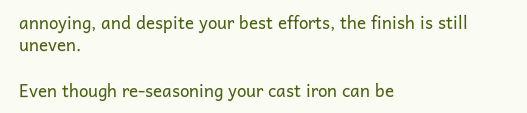annoying, and despite your best efforts, the finish is still uneven.

Even though re-seasoning your cast iron can be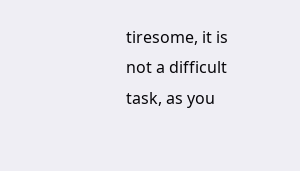tiresome, it is not a difficult task, as you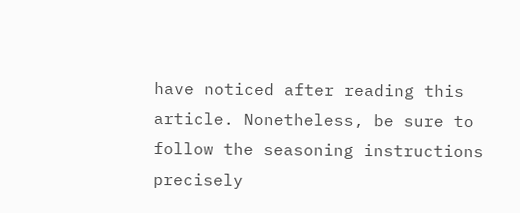have noticed after reading this article. Nonetheless, be sure to follow the seasoning instructions precisely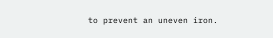to prevent an uneven iron.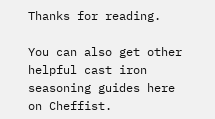Thanks for reading.

You can also get other helpful cast iron seasoning guides here on Cheffist.